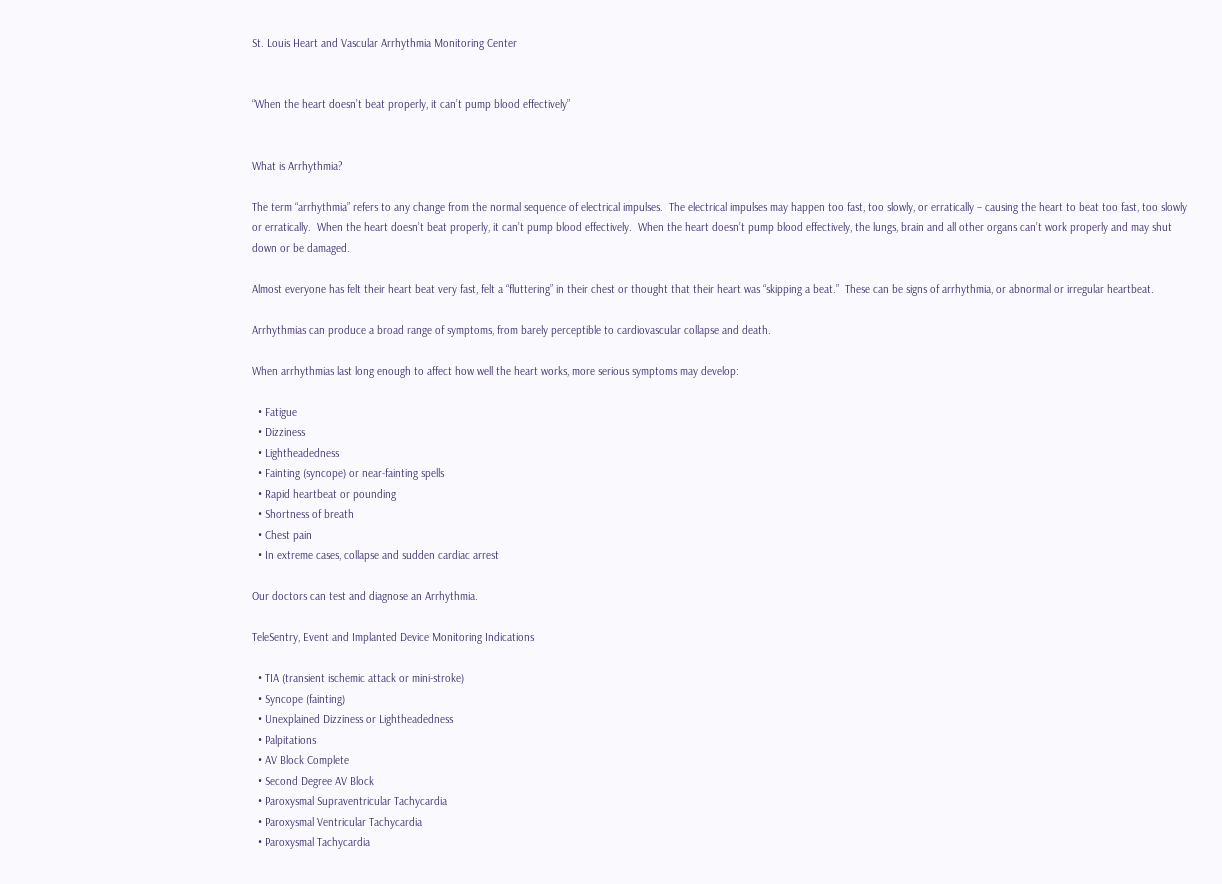St. Louis Heart and Vascular Arrhythmia Monitoring Center


“When the heart doesn’t beat properly, it can’t pump blood effectively”


What is Arrhythmia?

The term “arrhythmia” refers to any change from the normal sequence of electrical impulses.  The electrical impulses may happen too fast, too slowly, or erratically – causing the heart to beat too fast, too slowly or erratically.  When the heart doesn’t beat properly, it can’t pump blood effectively.  When the heart doesn’t pump blood effectively, the lungs, brain and all other organs can’t work properly and may shut down or be damaged.

Almost everyone has felt their heart beat very fast, felt a “fluttering” in their chest or thought that their heart was “skipping a beat.”  These can be signs of arrhythmia, or abnormal or irregular heartbeat.

Arrhythmias can produce a broad range of symptoms, from barely perceptible to cardiovascular collapse and death.

When arrhythmias last long enough to affect how well the heart works, more serious symptoms may develop:

  • Fatigue
  • Dizziness
  • Lightheadedness
  • Fainting (syncope) or near-fainting spells
  • Rapid heartbeat or pounding
  • Shortness of breath
  • Chest pain
  • In extreme cases, collapse and sudden cardiac arrest

Our doctors can test and diagnose an Arrhythmia.

TeleSentry, Event and Implanted Device Monitoring Indications

  • TIA (transient ischemic attack or mini-stroke)
  • Syncope (fainting)
  • Unexplained Dizziness or Lightheadedness
  • Palpitations
  • AV Block Complete
  • Second Degree AV Block
  • Paroxysmal Supraventricular Tachycardia
  • Paroxysmal Ventricular Tachycardia
  • Paroxysmal Tachycardia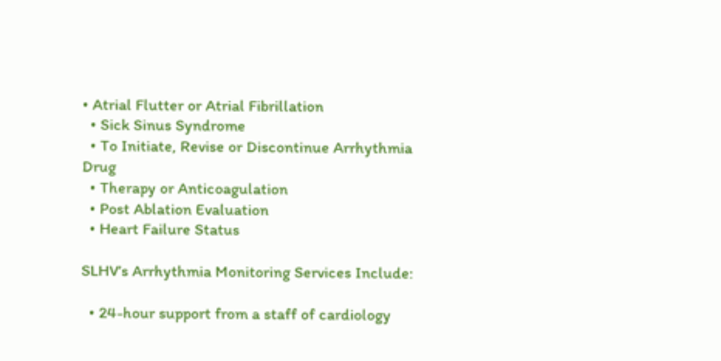• Atrial Flutter or Atrial Fibrillation
  • Sick Sinus Syndrome
  • To Initiate, Revise or Discontinue Arrhythmia Drug
  • Therapy or Anticoagulation
  • Post Ablation Evaluation
  • Heart Failure Status

SLHV’s Arrhythmia Monitoring Services Include:

  • 24-hour support from a staff of cardiology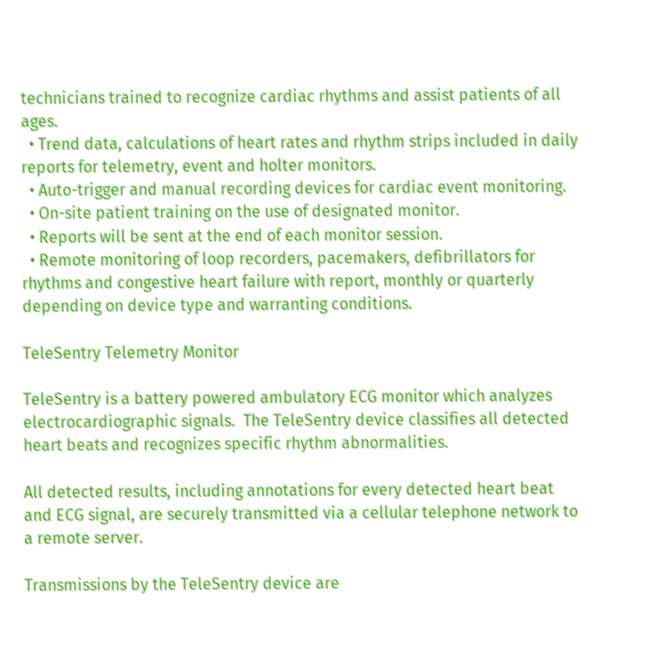technicians trained to recognize cardiac rhythms and assist patients of all ages.
  • Trend data, calculations of heart rates and rhythm strips included in daily reports for telemetry, event and holter monitors.
  • Auto-trigger and manual recording devices for cardiac event monitoring.
  • On-site patient training on the use of designated monitor.
  • Reports will be sent at the end of each monitor session.
  • Remote monitoring of loop recorders, pacemakers, defibrillators for rhythms and congestive heart failure with report, monthly or quarterly depending on device type and warranting conditions.

TeleSentry Telemetry Monitor

TeleSentry is a battery powered ambulatory ECG monitor which analyzes electrocardiographic signals.  The TeleSentry device classifies all detected heart beats and recognizes specific rhythm abnormalities.

All detected results, including annotations for every detected heart beat and ECG signal, are securely transmitted via a cellular telephone network to a remote server.

Transmissions by the TeleSentry device are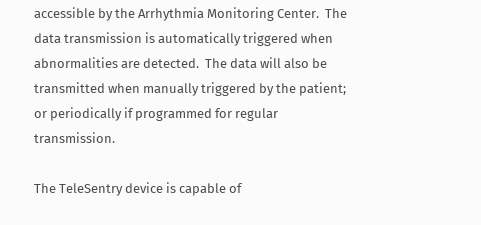accessible by the Arrhythmia Monitoring Center.  The data transmission is automatically triggered when abnormalities are detected.  The data will also be transmitted when manually triggered by the patient; or periodically if programmed for regular transmission.

The TeleSentry device is capable of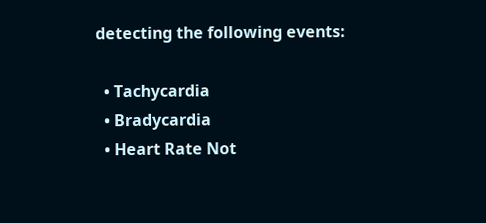detecting the following events:

  • Tachycardia
  • Bradycardia
  • Heart Rate Not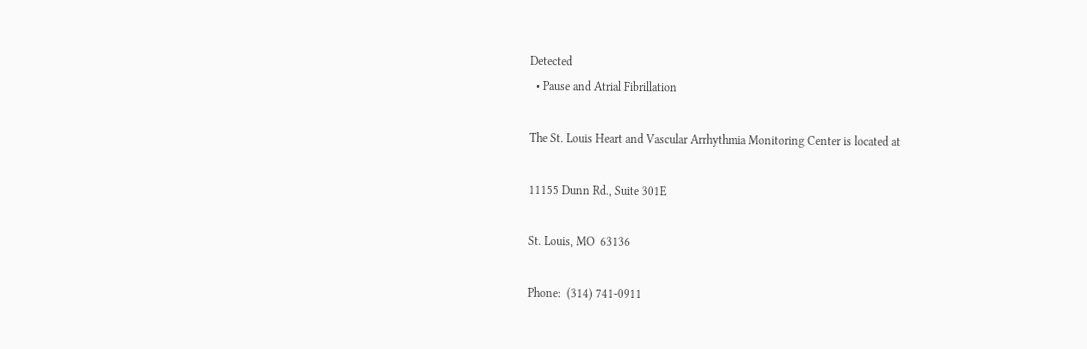Detected
  • Pause and Atrial Fibrillation

The St. Louis Heart and Vascular Arrhythmia Monitoring Center is located at

11155 Dunn Rd., Suite 301E

St. Louis, MO  63136

Phone:  (314) 741-0911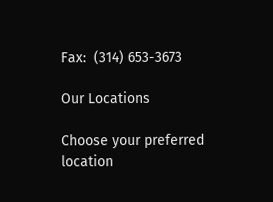Fax:  (314) 653-3673

Our Locations

Choose your preferred location